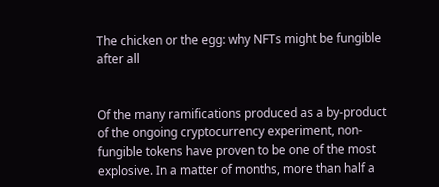The chicken or the egg: why NFTs might be fungible after all


Of the many ramifications produced as a by-product of the ongoing cryptocurrency experiment, non-fungible tokens have proven to be one of the most explosive. In a matter of months, more than half a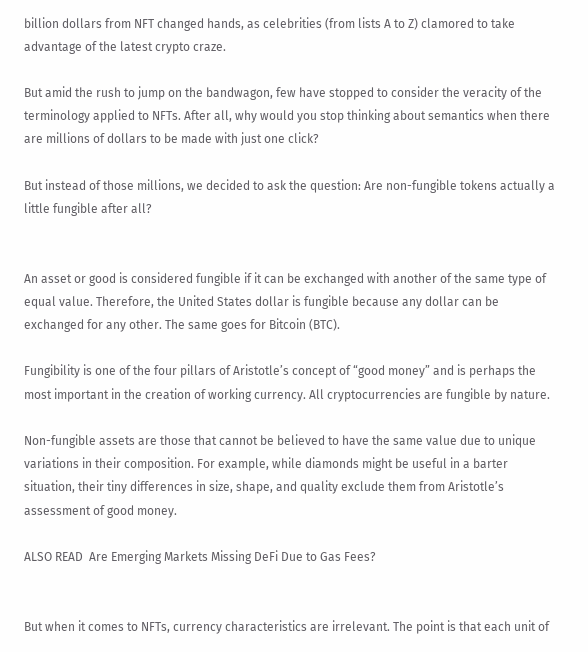billion dollars from NFT changed hands, as celebrities (from lists A to Z) clamored to take advantage of the latest crypto craze.

But amid the rush to jump on the bandwagon, few have stopped to consider the veracity of the terminology applied to NFTs. After all, why would you stop thinking about semantics when there are millions of dollars to be made with just one click?

But instead of those millions, we decided to ask the question: Are non-fungible tokens actually a little fungible after all?


An asset or good is considered fungible if it can be exchanged with another of the same type of equal value. Therefore, the United States dollar is fungible because any dollar can be exchanged for any other. The same goes for Bitcoin (BTC).

Fungibility is one of the four pillars of Aristotle’s concept of “good money” and is perhaps the most important in the creation of working currency. All cryptocurrencies are fungible by nature.

Non-fungible assets are those that cannot be believed to have the same value due to unique variations in their composition. For example, while diamonds might be useful in a barter situation, their tiny differences in size, shape, and quality exclude them from Aristotle’s assessment of good money.

ALSO READ  Are Emerging Markets Missing DeFi Due to Gas Fees?


But when it comes to NFTs, currency characteristics are irrelevant. The point is that each unit of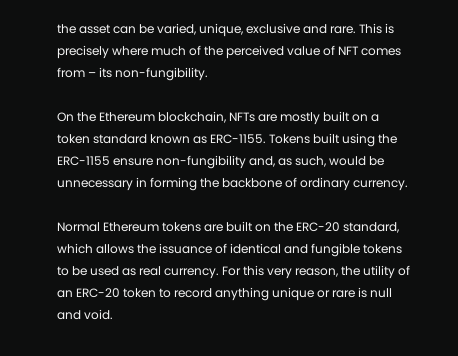the asset can be varied, unique, exclusive and rare. This is precisely where much of the perceived value of NFT comes from – its non-fungibility.

On the Ethereum blockchain, NFTs are mostly built on a token standard known as ERC-1155. Tokens built using the ERC-1155 ensure non-fungibility and, as such, would be unnecessary in forming the backbone of ordinary currency.

Normal Ethereum tokens are built on the ERC-20 standard, which allows the issuance of identical and fungible tokens to be used as real currency. For this very reason, the utility of an ERC-20 token to record anything unique or rare is null and void.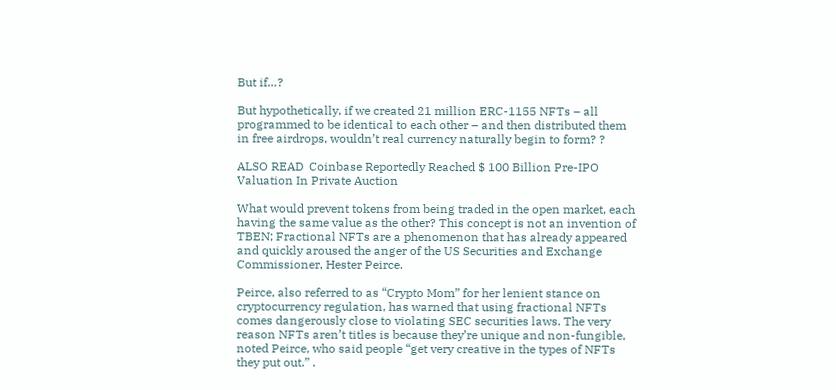But if…?

But hypothetically, if we created 21 million ERC-1155 NFTs – all programmed to be identical to each other – and then distributed them in free airdrops, wouldn’t real currency naturally begin to form? ?

ALSO READ  Coinbase Reportedly Reached $ 100 Billion Pre-IPO Valuation In Private Auction

What would prevent tokens from being traded in the open market, each having the same value as the other? This concept is not an invention of TBEN; Fractional NFTs are a phenomenon that has already appeared and quickly aroused the anger of the US Securities and Exchange Commissioner, Hester Peirce.

Peirce, also referred to as “Crypto Mom” for her lenient stance on cryptocurrency regulation, has warned that using fractional NFTs comes dangerously close to violating SEC securities laws. The very reason NFTs aren’t titles is because they’re unique and non-fungible, noted Peirce, who said people “get very creative in the types of NFTs they put out.” .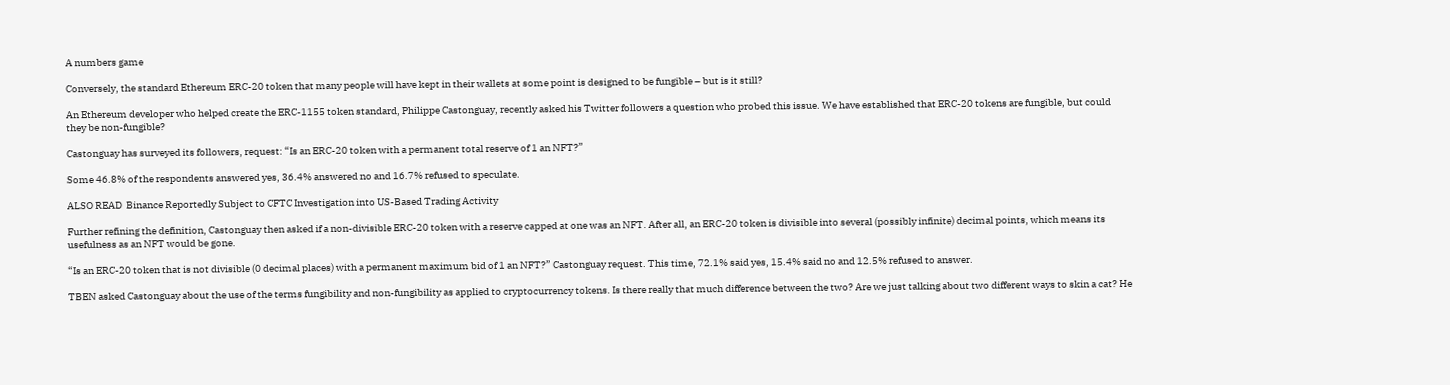A numbers game

Conversely, the standard Ethereum ERC-20 token that many people will have kept in their wallets at some point is designed to be fungible – but is it still?

An Ethereum developer who helped create the ERC-1155 token standard, Philippe Castonguay, recently asked his Twitter followers a question who probed this issue. We have established that ERC-20 tokens are fungible, but could they be non-fungible?

Castonguay has surveyed its followers, request: “Is an ERC-20 token with a permanent total reserve of 1 an NFT?”

Some 46.8% of the respondents answered yes, 36.4% answered no and 16.7% refused to speculate.

ALSO READ  Binance Reportedly Subject to CFTC Investigation into US-Based Trading Activity

Further refining the definition, Castonguay then asked if a non-divisible ERC-20 token with a reserve capped at one was an NFT. After all, an ERC-20 token is divisible into several (possibly infinite) decimal points, which means its usefulness as an NFT would be gone.

“Is an ERC-20 token that is not divisible (0 decimal places) with a permanent maximum bid of 1 an NFT?” Castonguay request. This time, 72.1% said yes, 15.4% said no and 12.5% refused to answer.

TBEN asked Castonguay about the use of the terms fungibility and non-fungibility as applied to cryptocurrency tokens. Is there really that much difference between the two? Are we just talking about two different ways to skin a cat? He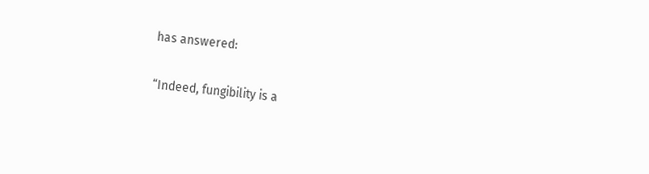has answered:

“Indeed, fungibility is a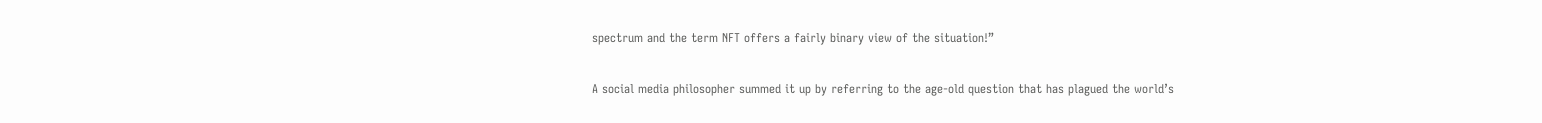spectrum and the term NFT offers a fairly binary view of the situation!”

A social media philosopher summed it up by referring to the age-old question that has plagued the world’s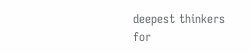deepest thinkers for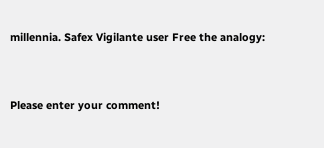millennia. Safex Vigilante user Free the analogy:


Please enter your comment!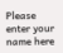Please enter your name here